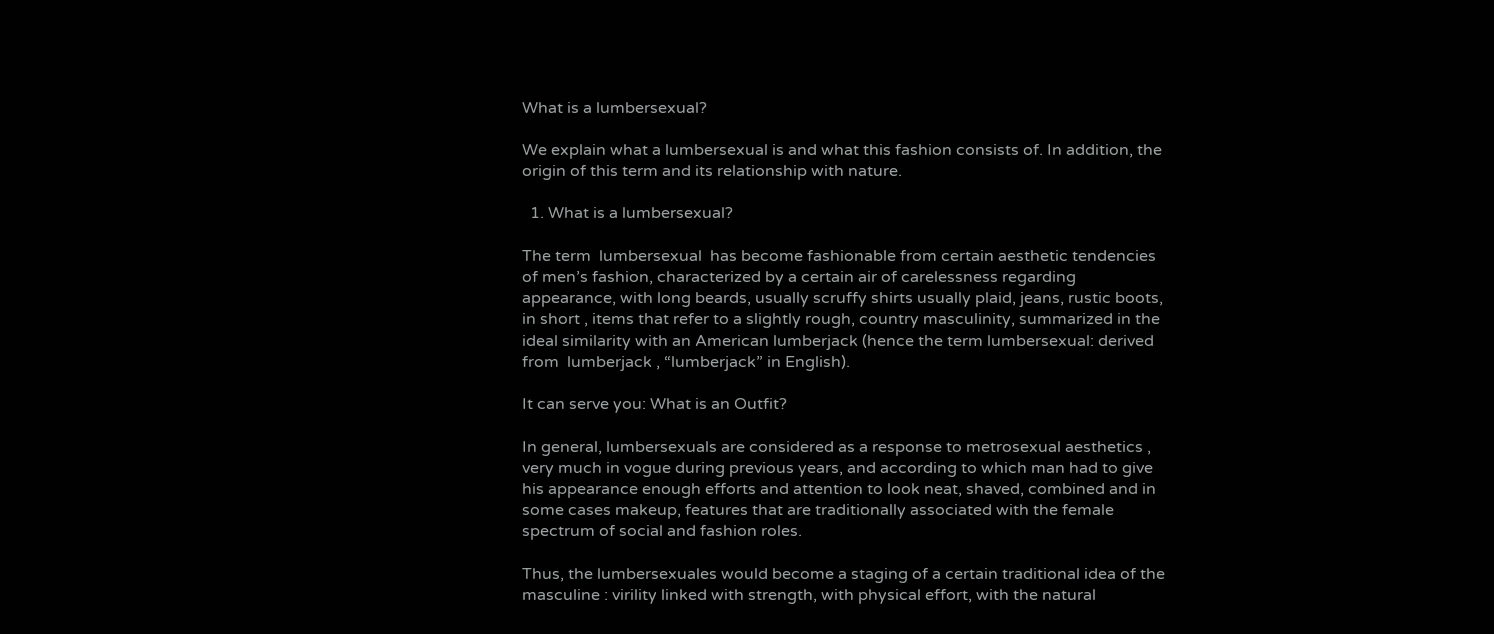What is a lumbersexual?

We explain what a lumbersexual is and what this fashion consists of. In addition, the origin of this term and its relationship with nature.

  1. What is a lumbersexual?

The term  lumbersexual  has become fashionable from certain aesthetic tendencies of men’s fashion, characterized by a certain air of carelessness regarding appearance, with long beards, usually scruffy shirts usually plaid, jeans, rustic boots, in short , items that refer to a slightly rough, country masculinity, summarized in the ideal similarity with an American lumberjack (hence the term lumbersexual: derived from  lumberjack , “lumberjack” in English).

It can serve you: What is an Outfit?

In general, lumbersexuals are considered as a response to metrosexual aesthetics , very much in vogue during previous years, and according to which man had to give his appearance enough efforts and attention to look neat, shaved, combined and in some cases makeup, features that are traditionally associated with the female spectrum of social and fashion roles.

Thus, the lumbersexuales would become a staging of a certain traditional idea of the masculine : virility linked with strength, with physical effort, with the natural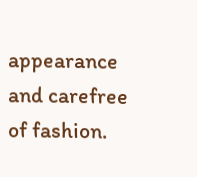appearance and carefree of fashion.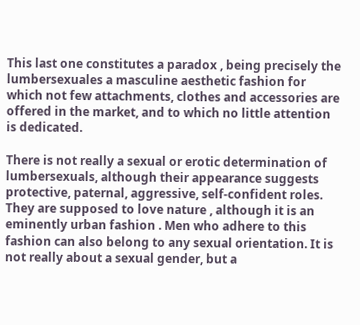This last one constitutes a paradox , being precisely the lumbersexuales a masculine aesthetic fashion for which not few attachments, clothes and accessories are offered in the market, and to which no little attention is dedicated.

There is not really a sexual or erotic determination of lumbersexuals, although their appearance suggests protective, paternal, aggressive, self-confident roles. They are supposed to love nature , although it is an eminently urban fashion . Men who adhere to this fashion can also belong to any sexual orientation. It is not really about a sexual gender, but a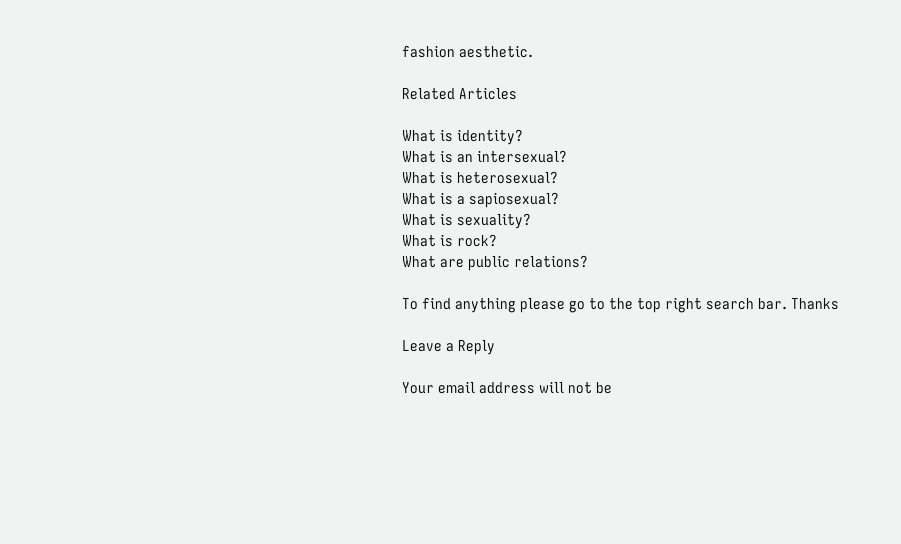fashion aesthetic.

Related Articles

What is identity?
What is an intersexual?
What is heterosexual?
What is a sapiosexual?
What is sexuality?
What is rock?
What are public relations?

To find anything please go to the top right search bar. Thanks

Leave a Reply

Your email address will not be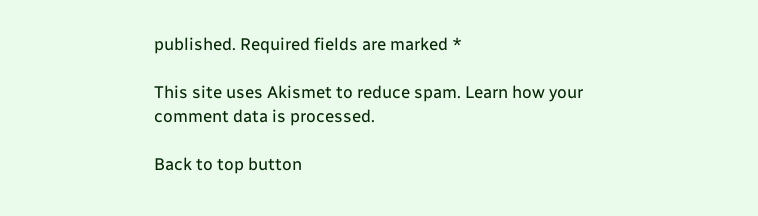published. Required fields are marked *

This site uses Akismet to reduce spam. Learn how your comment data is processed.

Back to top button